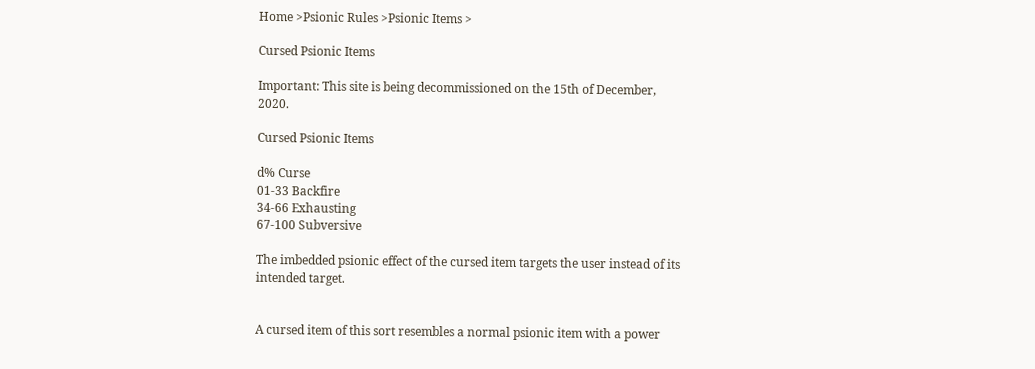Home >Psionic Rules >Psionic Items >

Cursed Psionic Items

Important: This site is being decommissioned on the 15th of December, 2020.

Cursed Psionic Items

d% Curse
01-33 Backfire
34-66 Exhausting
67-100 Subversive

The imbedded psionic effect of the cursed item targets the user instead of its intended target.


A cursed item of this sort resembles a normal psionic item with a power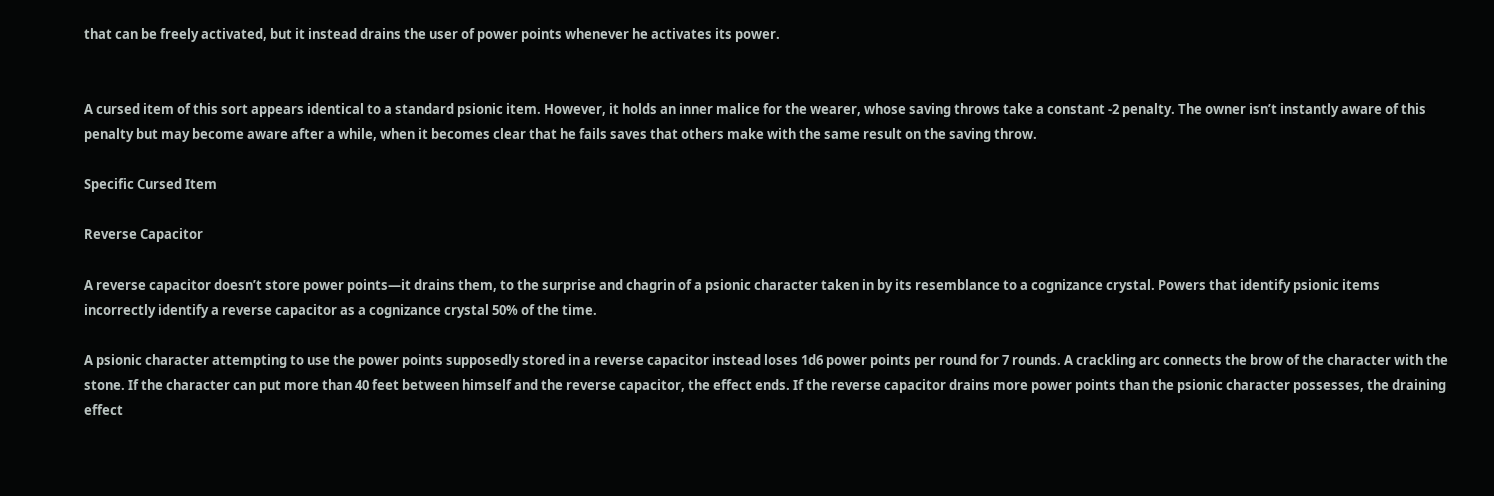that can be freely activated, but it instead drains the user of power points whenever he activates its power.


A cursed item of this sort appears identical to a standard psionic item. However, it holds an inner malice for the wearer, whose saving throws take a constant -2 penalty. The owner isn’t instantly aware of this penalty but may become aware after a while, when it becomes clear that he fails saves that others make with the same result on the saving throw.

Specific Cursed Item

Reverse Capacitor

A reverse capacitor doesn’t store power points—it drains them, to the surprise and chagrin of a psionic character taken in by its resemblance to a cognizance crystal. Powers that identify psionic items incorrectly identify a reverse capacitor as a cognizance crystal 50% of the time.

A psionic character attempting to use the power points supposedly stored in a reverse capacitor instead loses 1d6 power points per round for 7 rounds. A crackling arc connects the brow of the character with the stone. If the character can put more than 40 feet between himself and the reverse capacitor, the effect ends. If the reverse capacitor drains more power points than the psionic character possesses, the draining effect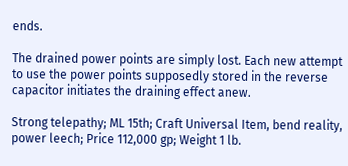ends.

The drained power points are simply lost. Each new attempt to use the power points supposedly stored in the reverse capacitor initiates the draining effect anew.

Strong telepathy; ML 15th; Craft Universal Item, bend reality, power leech; Price 112,000 gp; Weight 1 lb.